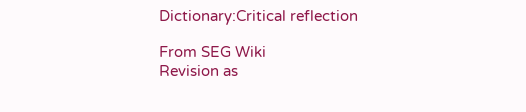Dictionary:Critical reflection

From SEG Wiki
Revision as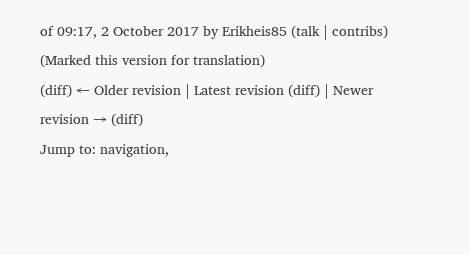of 09:17, 2 October 2017 by Erikheis85 (talk | contribs) (Marked this version for translation)
(diff) ← Older revision | Latest revision (diff) | Newer revision → (diff)
Jump to: navigation,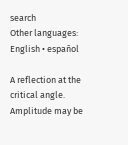search
Other languages:
English • español

A reflection at the critical angle. Amplitude may be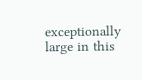exceptionally large in this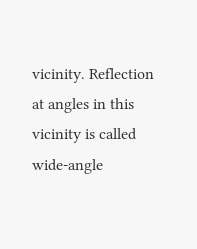vicinity. Reflection at angles in this vicinity is called wide-angle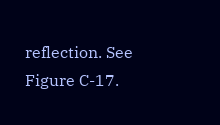reflection. See Figure C-17.